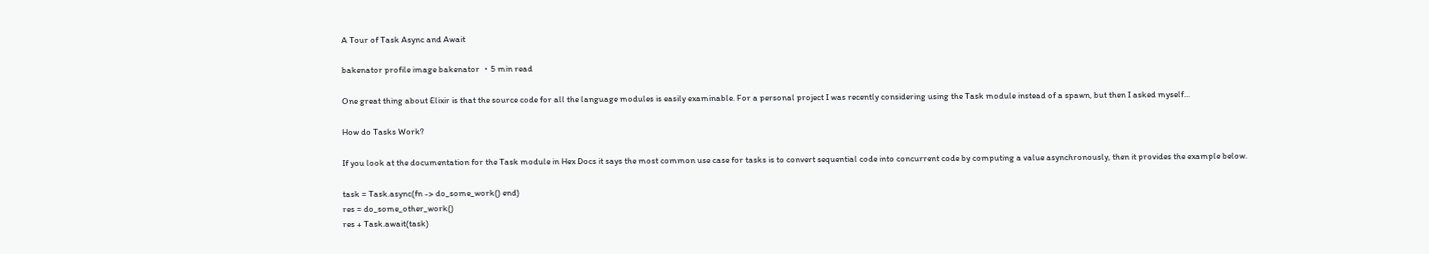A Tour of Task Async and Await

bakenator profile image bakenator ・5 min read

One great thing about Elixir is that the source code for all the language modules is easily examinable. For a personal project I was recently considering using the Task module instead of a spawn, but then I asked myself...

How do Tasks Work?

If you look at the documentation for the Task module in Hex Docs it says the most common use case for tasks is to convert sequential code into concurrent code by computing a value asynchronously, then it provides the example below.

task = Task.async(fn -> do_some_work() end)
res = do_some_other_work()
res + Task.await(task)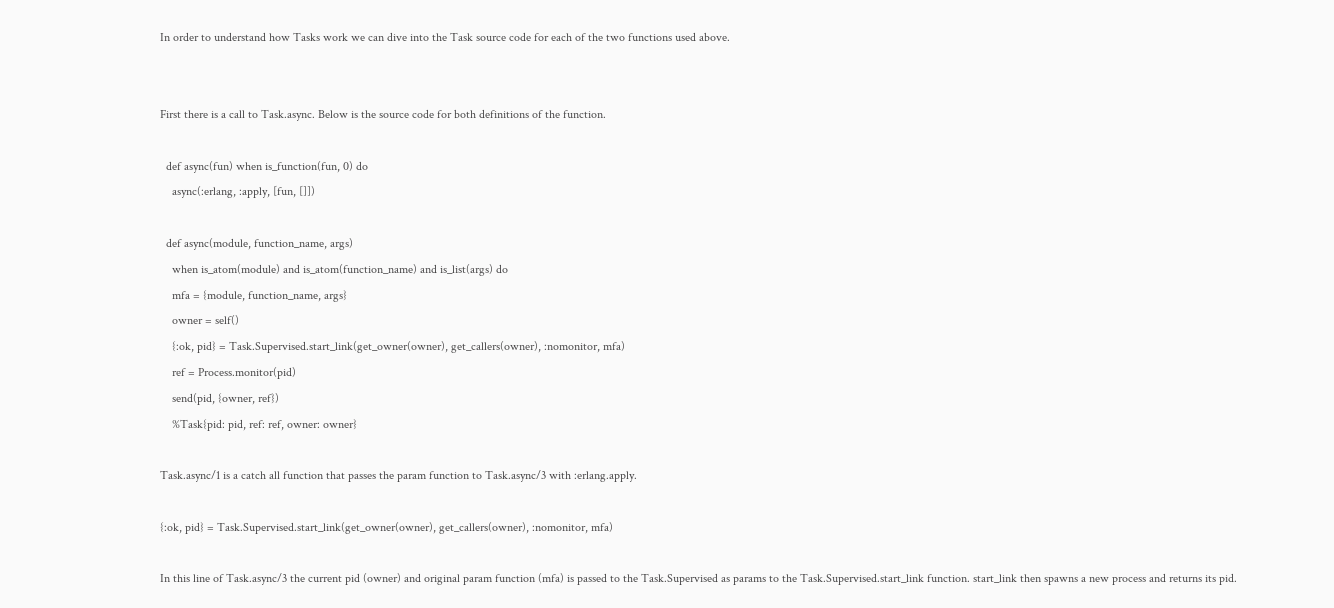In order to understand how Tasks work we can dive into the Task source code for each of the two functions used above.


First there is a call to Task.async. Below is the source code for both definitions of the function.

  def async(fun) when is_function(fun, 0) do
    async(:erlang, :apply, [fun, []])

  def async(module, function_name, args)
    when is_atom(module) and is_atom(function_name) and is_list(args) do
    mfa = {module, function_name, args}
    owner = self()
    {:ok, pid} = Task.Supervised.start_link(get_owner(owner), get_callers(owner), :nomonitor, mfa)
    ref = Process.monitor(pid)
    send(pid, {owner, ref})
    %Task{pid: pid, ref: ref, owner: owner}

Task.async/1 is a catch all function that passes the param function to Task.async/3 with :erlang.apply.

{:ok, pid} = Task.Supervised.start_link(get_owner(owner), get_callers(owner), :nomonitor, mfa)

In this line of Task.async/3 the current pid (owner) and original param function (mfa) is passed to the Task.Supervised as params to the Task.Supervised.start_link function. start_link then spawns a new process and returns its pid.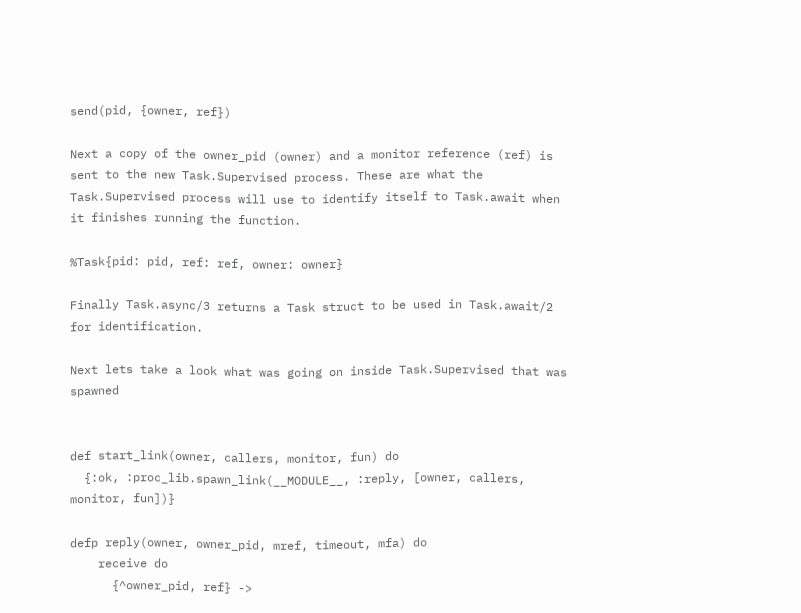send(pid, {owner, ref})

Next a copy of the owner_pid (owner) and a monitor reference (ref) is sent to the new Task.Supervised process. These are what the Task.Supervised process will use to identify itself to Task.await when it finishes running the function.

%Task{pid: pid, ref: ref, owner: owner}

Finally Task.async/3 returns a Task struct to be used in Task.await/2 for identification.

Next lets take a look what was going on inside Task.Supervised that was spawned


def start_link(owner, callers, monitor, fun) do
  {:ok, :proc_lib.spawn_link(__MODULE__, :reply, [owner, callers, monitor, fun])}

defp reply(owner, owner_pid, mref, timeout, mfa) do
    receive do
      {^owner_pid, ref} ->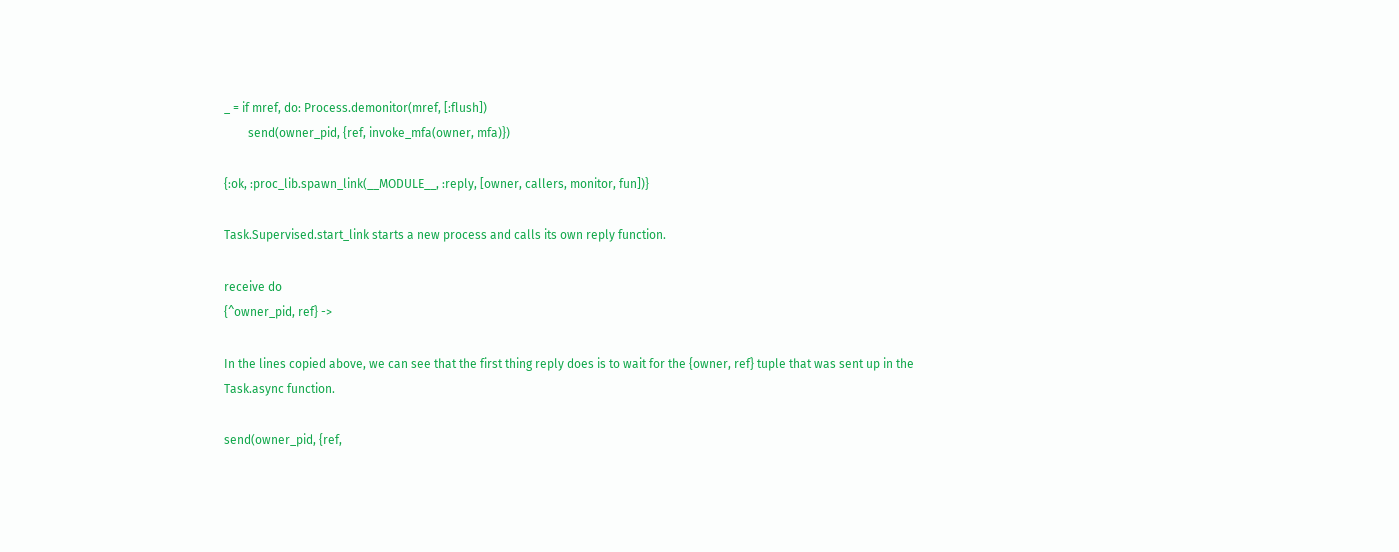_ = if mref, do: Process.demonitor(mref, [:flush])
        send(owner_pid, {ref, invoke_mfa(owner, mfa)})

{:ok, :proc_lib.spawn_link(__MODULE__, :reply, [owner, callers, monitor, fun])}

Task.Supervised.start_link starts a new process and calls its own reply function.

receive do
{^owner_pid, ref} ->

In the lines copied above, we can see that the first thing reply does is to wait for the {owner, ref} tuple that was sent up in the Task.async function.

send(owner_pid, {ref,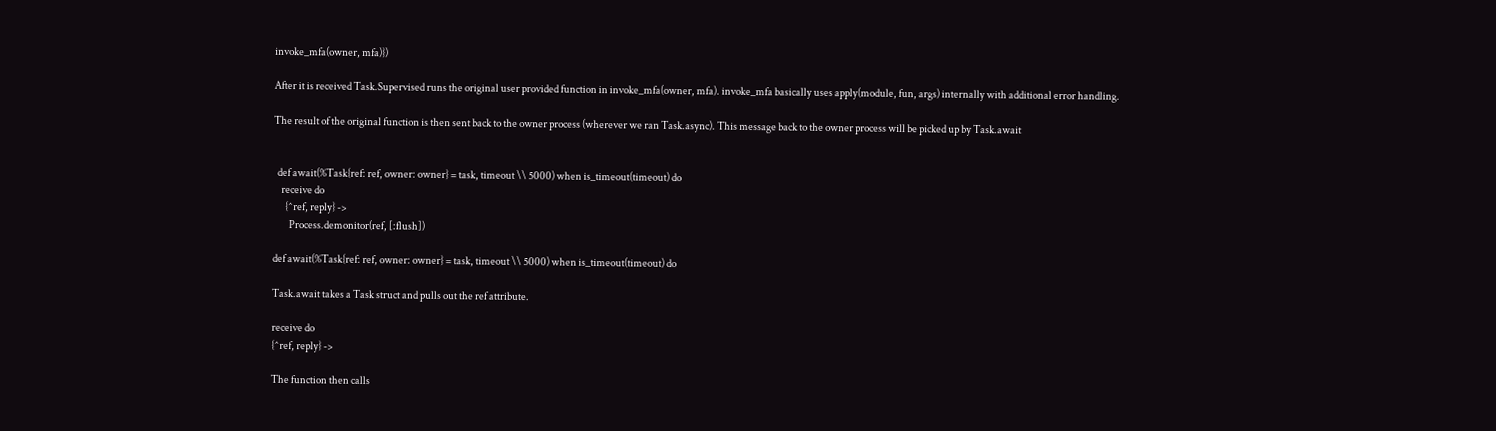invoke_mfa(owner, mfa)})

After it is received Task.Supervised runs the original user provided function in invoke_mfa(owner, mfa). invoke_mfa basically uses apply(module, fun, args) internally with additional error handling.

The result of the original function is then sent back to the owner process (wherever we ran Task.async). This message back to the owner process will be picked up by Task.await


  def await(%Task{ref: ref, owner: owner} = task, timeout \\ 5000) when is_timeout(timeout) do
    receive do
      {^ref, reply} ->
        Process.demonitor(ref, [:flush])

def await(%Task{ref: ref, owner: owner} = task, timeout \\ 5000) when is_timeout(timeout) do

Task.await takes a Task struct and pulls out the ref attribute.

receive do
{^ref, reply} ->

The function then calls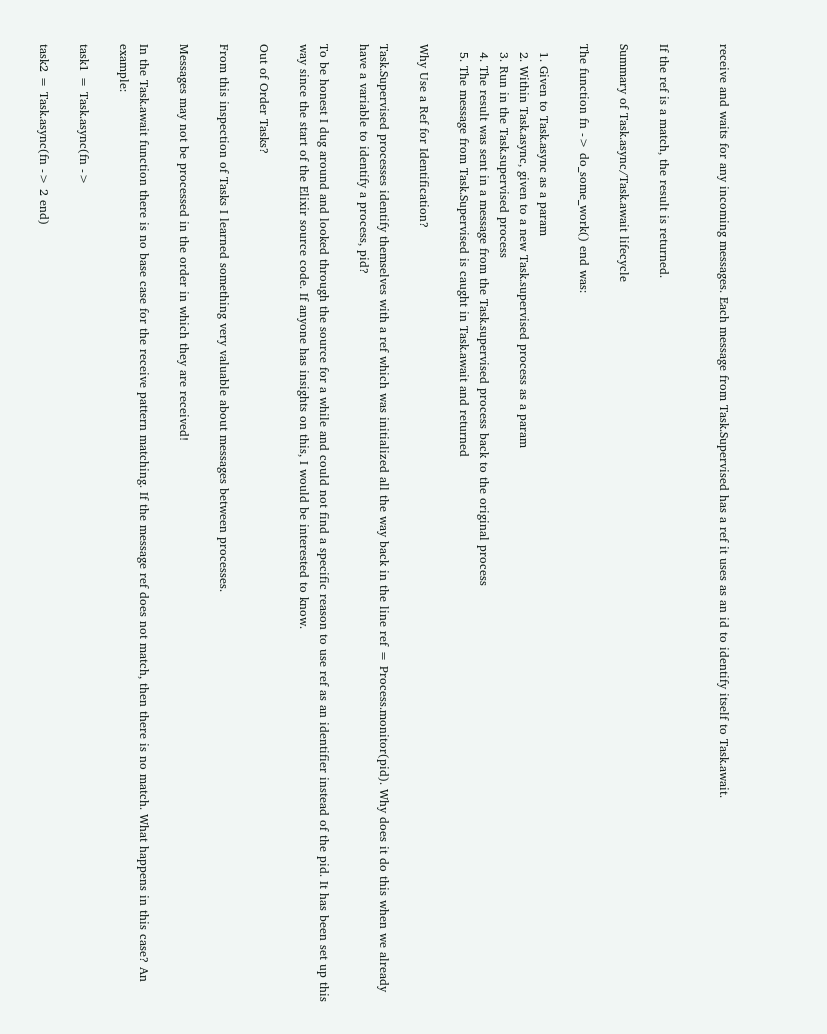receive and waits for any incoming messages. Each message from Task.Supervised has a ref it uses as an id to identify itself to Task.await.


If the ref is a match, the result is returned.

Summary of Task.async/Task.await lifecycle

The function fn -> do_some_work() end was:

  1. Given to Task.async as a param
  2. Within Task.async, given to a new Task.supervised process as a param
  3. Run in the Task.supervised process
  4. The result was sent in a message from the Task.supervised process back to the original process
  5. The message from Task.Supervised is caught in Task.await and returned

Why Use a Ref for Identification?

Task.Supervised processes identify themselves with a ref which was initialized all the way back in the line ref = Process.monitor(pid). Why does it do this when we already have a variable to identify a process, pid?

To be honest I dug around and looked through the source for a while and could not find a specific reason to use ref as an identifier instead of the pid. It has been set up this way since the start of the Elixir source code. If anyone has insights on this, I would be interested to know.

Out of Order Tasks?

From this inspection of Tasks I learned something very valuable about messages between processes.

Messages may not be processed in the order in which they are received!

In the Task.await function there is no base case for the receive pattern matching. If the message ref does not match, then there is no match. What happens in this case? An example:

task1 = Task.async(fn ->

task2 = Task.async(fn -> 2 end)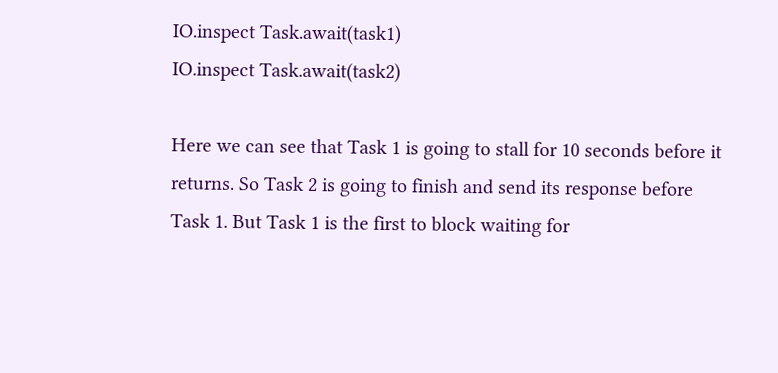IO.inspect Task.await(task1)
IO.inspect Task.await(task2)

Here we can see that Task 1 is going to stall for 10 seconds before it returns. So Task 2 is going to finish and send its response before Task 1. But Task 1 is the first to block waiting for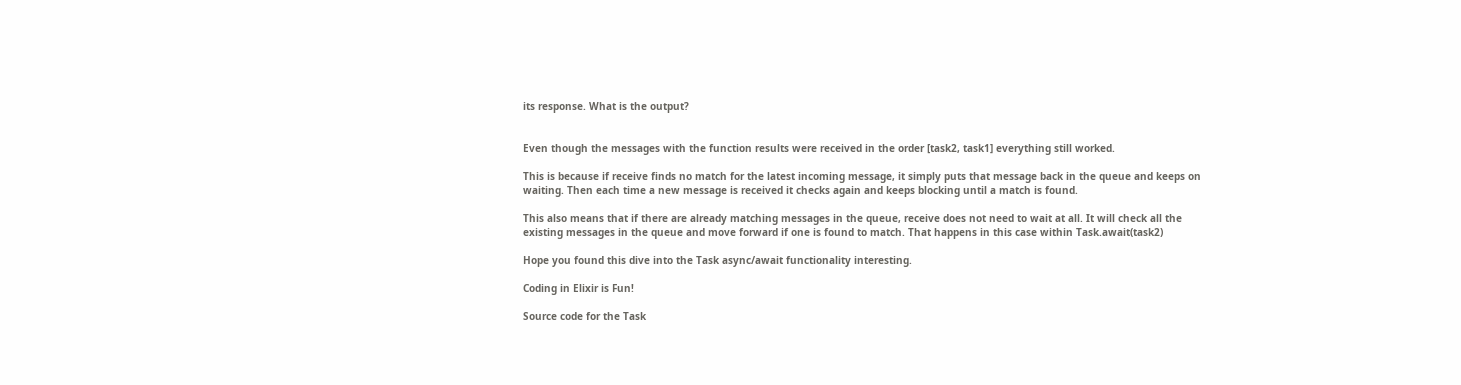its response. What is the output?


Even though the messages with the function results were received in the order [task2, task1] everything still worked.

This is because if receive finds no match for the latest incoming message, it simply puts that message back in the queue and keeps on waiting. Then each time a new message is received it checks again and keeps blocking until a match is found.

This also means that if there are already matching messages in the queue, receive does not need to wait at all. It will check all the existing messages in the queue and move forward if one is found to match. That happens in this case within Task.await(task2)

Hope you found this dive into the Task async/await functionality interesting.

Coding in Elixir is Fun!

Source code for the Task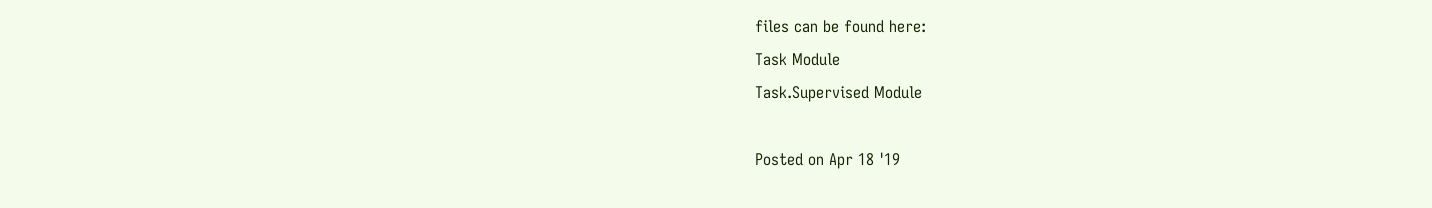files can be found here:
Task Module
Task.Supervised Module

Posted on Apr 18 '19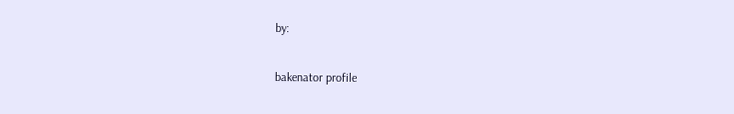by:

bakenator profile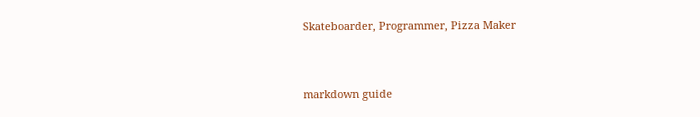Skateboarder, Programmer, Pizza Maker


markdown guide